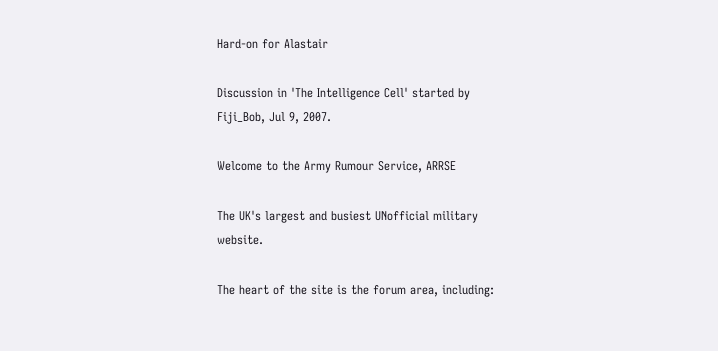Hard-on for Alastair

Discussion in 'The Intelligence Cell' started by Fiji_Bob, Jul 9, 2007.

Welcome to the Army Rumour Service, ARRSE

The UK's largest and busiest UNofficial military website.

The heart of the site is the forum area, including: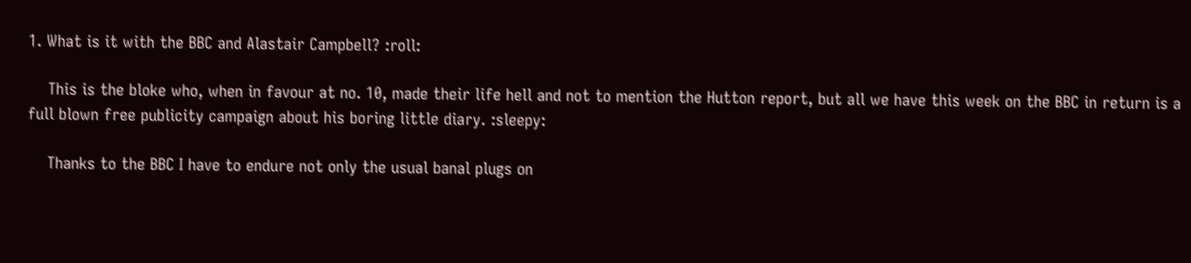1. What is it with the BBC and Alastair Campbell? :roll:

    This is the bloke who, when in favour at no. 10, made their life hell and not to mention the Hutton report, but all we have this week on the BBC in return is a full blown free publicity campaign about his boring little diary. :sleepy:

    Thanks to the BBC I have to endure not only the usual banal plugs on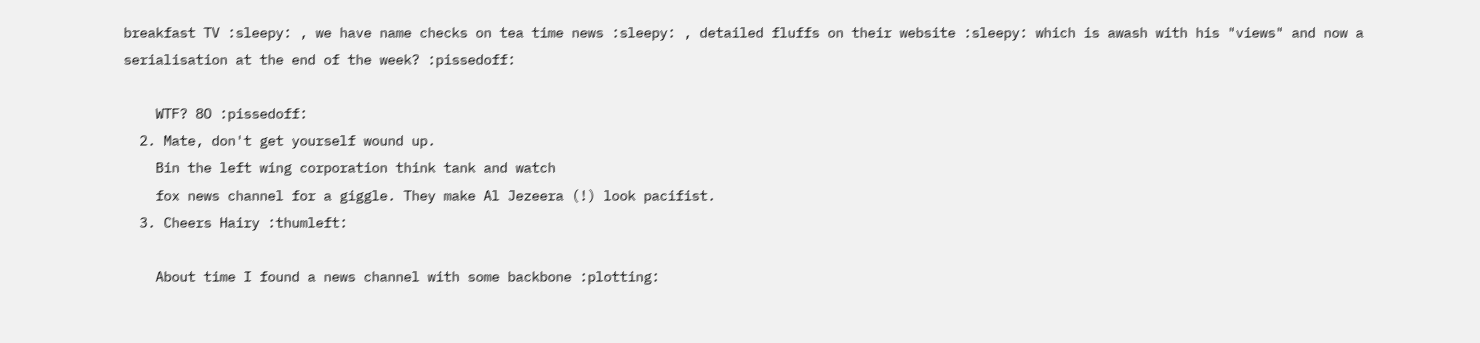breakfast TV :sleepy: , we have name checks on tea time news :sleepy: , detailed fluffs on their website :sleepy: which is awash with his "views" and now a serialisation at the end of the week? :pissedoff:

    WTF? 8O :pissedoff:
  2. Mate, don't get yourself wound up.
    Bin the left wing corporation think tank and watch
    fox news channel for a giggle. They make Al Jezeera (!) look pacifist.
  3. Cheers Hairy :thumleft:

    About time I found a news channel with some backbone :plotting: